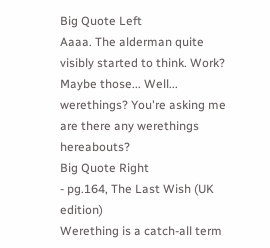Big Quote Left
Aaaa. The alderman quite visibly started to think. Work? Maybe those... Well... werethings? You're asking me are there any werethings hereabouts?
Big Quote Right
- pg.164, The Last Wish (UK edition)
Werething is a catch-all term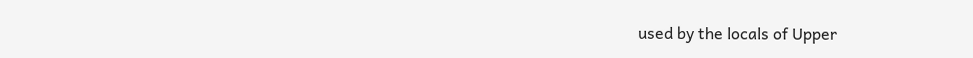used by the locals of Upper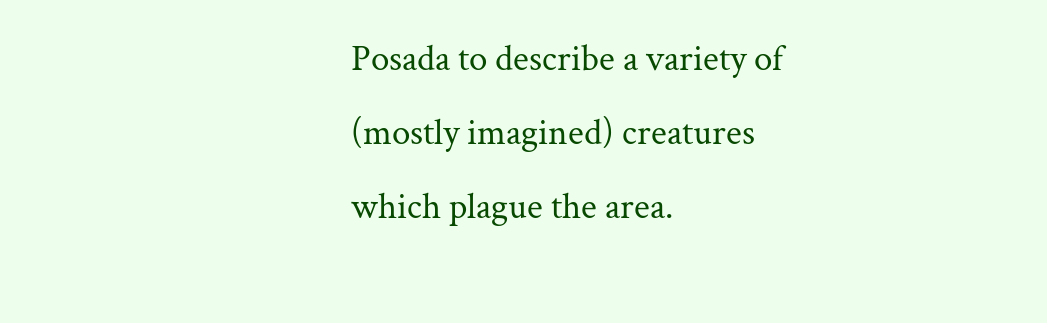Posada to describe a variety of (mostly imagined) creatures which plague the area.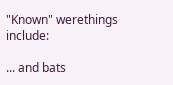"Known" werethings include:

... and bats